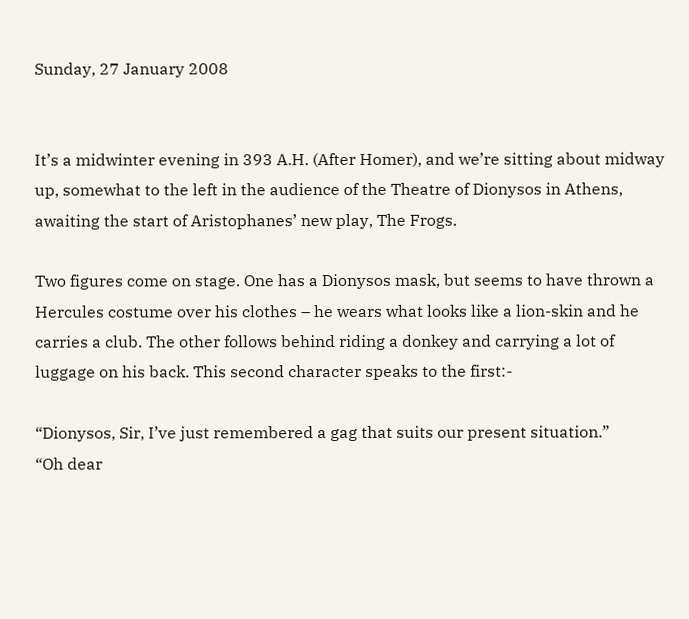Sunday, 27 January 2008


It’s a midwinter evening in 393 A.H. (After Homer), and we’re sitting about midway up, somewhat to the left in the audience of the Theatre of Dionysos in Athens, awaiting the start of Aristophanes’ new play, The Frogs.

Two figures come on stage. One has a Dionysos mask, but seems to have thrown a Hercules costume over his clothes – he wears what looks like a lion-skin and he carries a club. The other follows behind riding a donkey and carrying a lot of luggage on his back. This second character speaks to the first:-

“Dionysos, Sir, I’ve just remembered a gag that suits our present situation.”
“Oh dear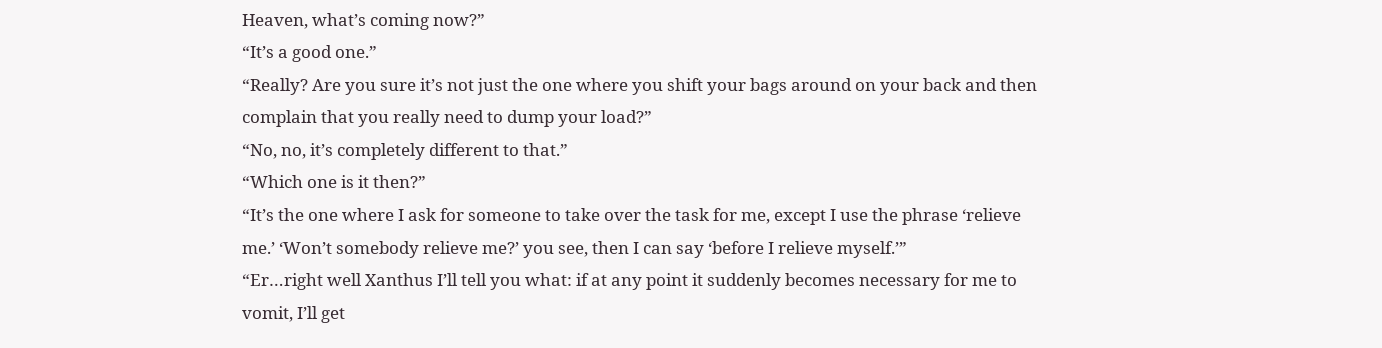Heaven, what’s coming now?”
“It’s a good one.”
“Really? Are you sure it’s not just the one where you shift your bags around on your back and then complain that you really need to dump your load?”
“No, no, it’s completely different to that.”
“Which one is it then?”
“It’s the one where I ask for someone to take over the task for me, except I use the phrase ‘relieve me.’ ‘Won’t somebody relieve me?’ you see, then I can say ‘before I relieve myself.’”
“Er…right well Xanthus I’ll tell you what: if at any point it suddenly becomes necessary for me to vomit, I’ll get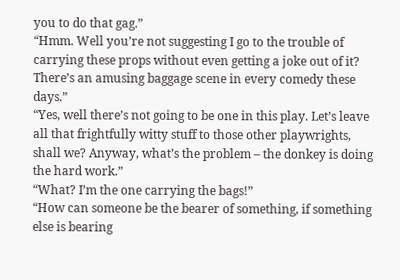you to do that gag.”
“Hmm. Well you’re not suggesting I go to the trouble of carrying these props without even getting a joke out of it? There’s an amusing baggage scene in every comedy these days.”
“Yes, well there’s not going to be one in this play. Let’s leave all that frightfully witty stuff to those other playwrights, shall we? Anyway, what’s the problem – the donkey is doing the hard work.”
“What? I’m the one carrying the bags!”
“How can someone be the bearer of something, if something else is bearing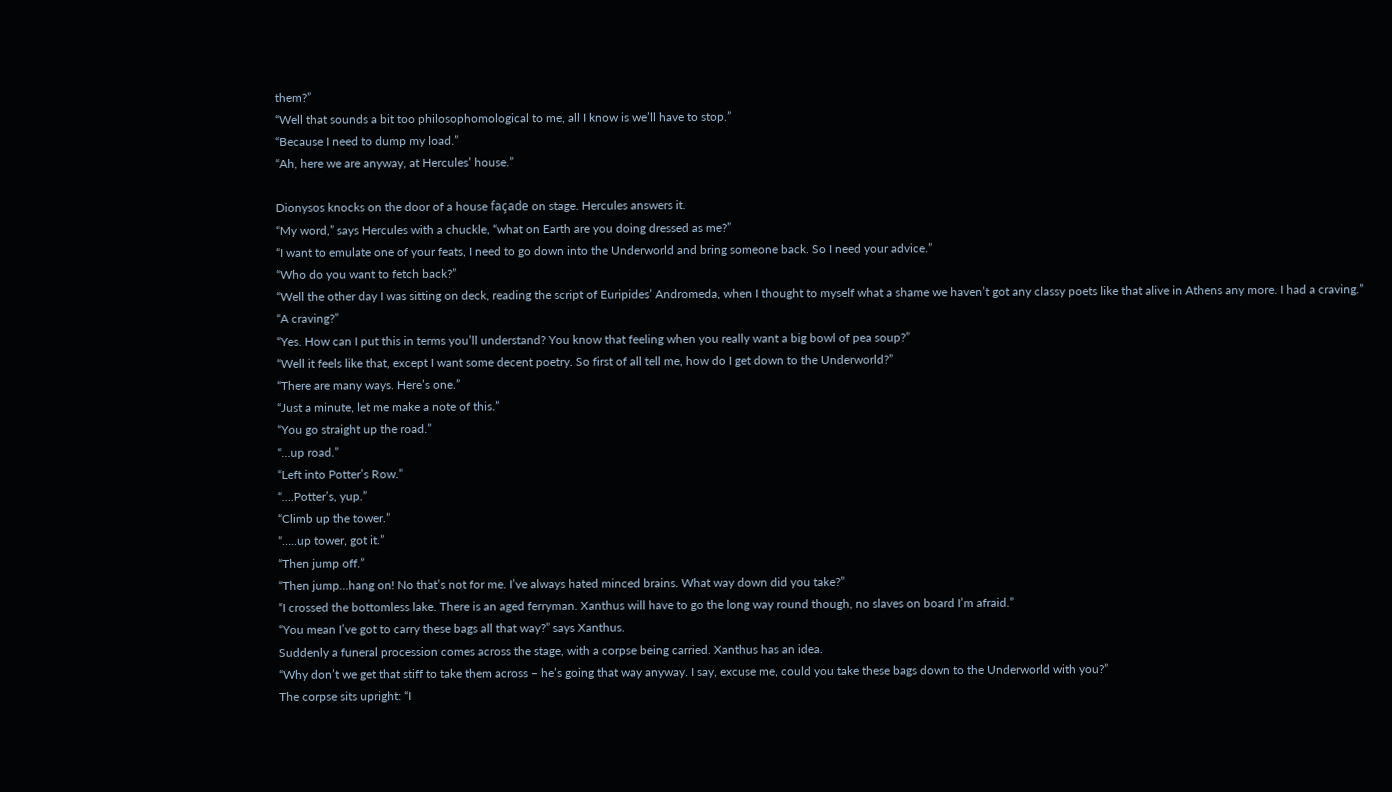them?”
“Well that sounds a bit too philosophomological to me, all I know is we’ll have to stop.”
“Because I need to dump my load.”
“Ah, here we are anyway, at Hercules’ house.”

Dionysos knocks on the door of a house façade on stage. Hercules answers it.
“My word,” says Hercules with a chuckle, “what on Earth are you doing dressed as me?”
“I want to emulate one of your feats, I need to go down into the Underworld and bring someone back. So I need your advice.”
“Who do you want to fetch back?”
“Well the other day I was sitting on deck, reading the script of Euripides’ Andromeda, when I thought to myself what a shame we haven’t got any classy poets like that alive in Athens any more. I had a craving.”
“A craving?”
“Yes. How can I put this in terms you’ll understand? You know that feeling when you really want a big bowl of pea soup?”
“Well it feels like that, except I want some decent poetry. So first of all tell me, how do I get down to the Underworld?”
“There are many ways. Here’s one.”
“Just a minute, let me make a note of this.”
“You go straight up the road.”
“…up road.”
“Left into Potter’s Row.”
“….Potter’s, yup.”
“Climb up the tower.”
“…..up tower, got it.”
“Then jump off.”
“Then jump…hang on! No that’s not for me. I’ve always hated minced brains. What way down did you take?”
“I crossed the bottomless lake. There is an aged ferryman. Xanthus will have to go the long way round though, no slaves on board I’m afraid.”
“You mean I’ve got to carry these bags all that way?” says Xanthus.
Suddenly a funeral procession comes across the stage, with a corpse being carried. Xanthus has an idea.
“Why don’t we get that stiff to take them across – he’s going that way anyway. I say, excuse me, could you take these bags down to the Underworld with you?”
The corpse sits upright: “I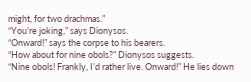might, for two drachmas.”
“You’re joking,” says Dionysos.
“Onward!” says the corpse to his bearers.
“How about for nine obols?” Dionysos suggests.
“Nine obols! Frankly, I’d rather live. Onward!” He lies down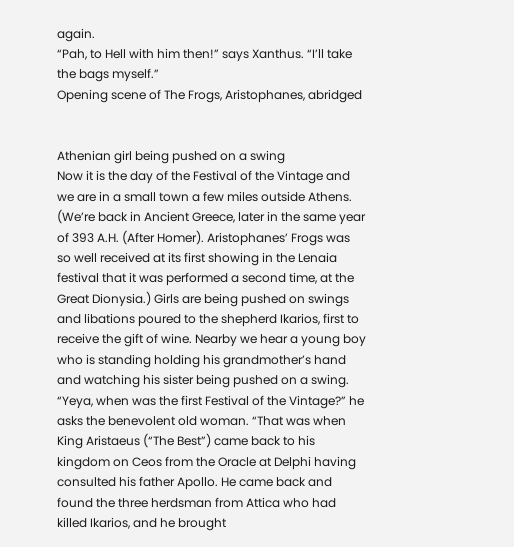again.
“Pah, to Hell with him then!” says Xanthus. “I’ll take the bags myself.”
Opening scene of The Frogs, Aristophanes, abridged


Athenian girl being pushed on a swing
Now it is the day of the Festival of the Vintage and we are in a small town a few miles outside Athens. (We’re back in Ancient Greece, later in the same year of 393 A.H. (After Homer). Aristophanes’ Frogs was so well received at its first showing in the Lenaia festival that it was performed a second time, at the Great Dionysia.) Girls are being pushed on swings and libations poured to the shepherd Ikarios, first to receive the gift of wine. Nearby we hear a young boy who is standing holding his grandmother’s hand and watching his sister being pushed on a swing. “Yeya, when was the first Festival of the Vintage?” he asks the benevolent old woman. “That was when King Aristaeus (“The Best”) came back to his kingdom on Ceos from the Oracle at Delphi having consulted his father Apollo. He came back and found the three herdsman from Attica who had killed Ikarios, and he brought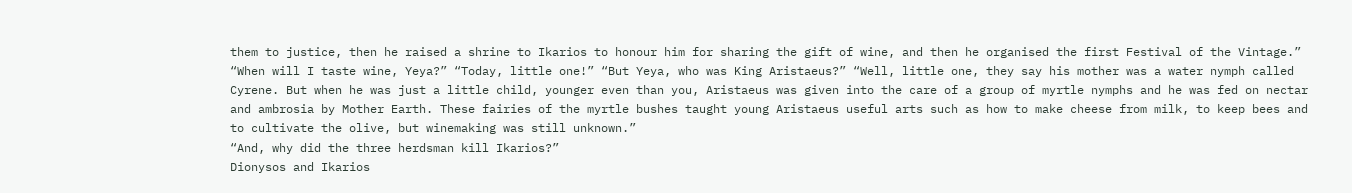them to justice, then he raised a shrine to Ikarios to honour him for sharing the gift of wine, and then he organised the first Festival of the Vintage.” “When will I taste wine, Yeya?” “Today, little one!” “But Yeya, who was King Aristaeus?” “Well, little one, they say his mother was a water nymph called Cyrene. But when he was just a little child, younger even than you, Aristaeus was given into the care of a group of myrtle nymphs and he was fed on nectar and ambrosia by Mother Earth. These fairies of the myrtle bushes taught young Aristaeus useful arts such as how to make cheese from milk, to keep bees and to cultivate the olive, but winemaking was still unknown.”
“And, why did the three herdsman kill Ikarios?”
Dionysos and Ikarios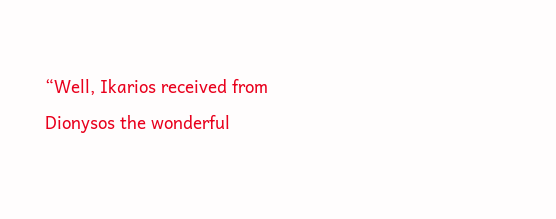“Well, Ikarios received from Dionysos the wonderful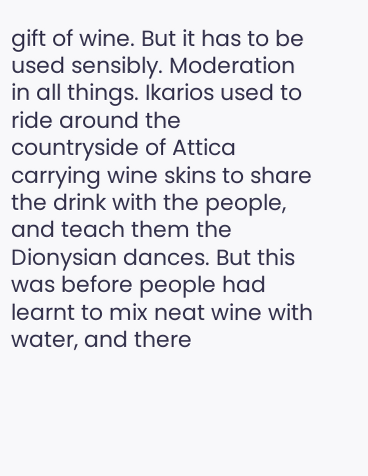gift of wine. But it has to be used sensibly. Moderation in all things. Ikarios used to ride around the countryside of Attica carrying wine skins to share the drink with the people, and teach them the Dionysian dances. But this was before people had learnt to mix neat wine with water, and there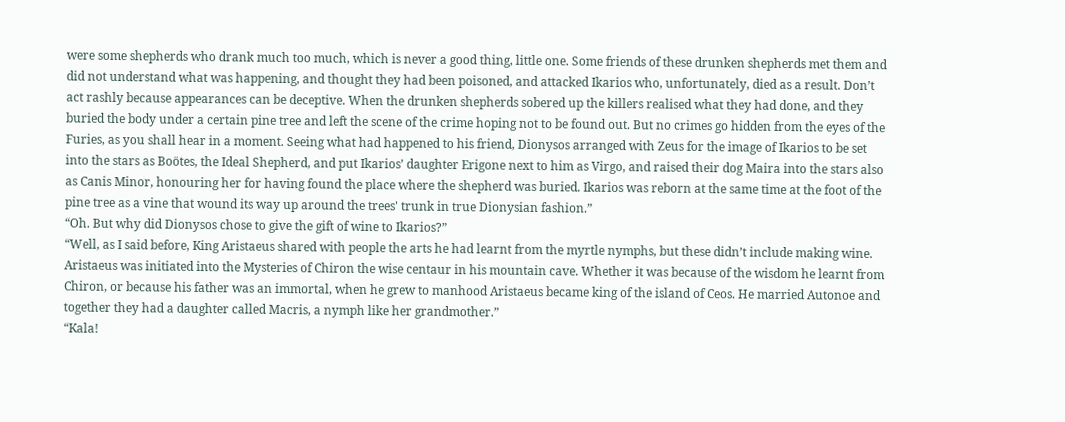were some shepherds who drank much too much, which is never a good thing, little one. Some friends of these drunken shepherds met them and did not understand what was happening, and thought they had been poisoned, and attacked Ikarios who, unfortunately, died as a result. Don’t act rashly because appearances can be deceptive. When the drunken shepherds sobered up the killers realised what they had done, and they buried the body under a certain pine tree and left the scene of the crime hoping not to be found out. But no crimes go hidden from the eyes of the Furies, as you shall hear in a moment. Seeing what had happened to his friend, Dionysos arranged with Zeus for the image of Ikarios to be set into the stars as Boötes, the Ideal Shepherd, and put Ikarios’ daughter Erigone next to him as Virgo, and raised their dog Maira into the stars also as Canis Minor, honouring her for having found the place where the shepherd was buried. Ikarios was reborn at the same time at the foot of the pine tree as a vine that wound its way up around the trees' trunk in true Dionysian fashion.”
“Oh. But why did Dionysos chose to give the gift of wine to Ikarios?”
“Well, as I said before, King Aristaeus shared with people the arts he had learnt from the myrtle nymphs, but these didn’t include making wine. Aristaeus was initiated into the Mysteries of Chiron the wise centaur in his mountain cave. Whether it was because of the wisdom he learnt from Chiron, or because his father was an immortal, when he grew to manhood Aristaeus became king of the island of Ceos. He married Autonoe and together they had a daughter called Macris, a nymph like her grandmother.”
“Kala!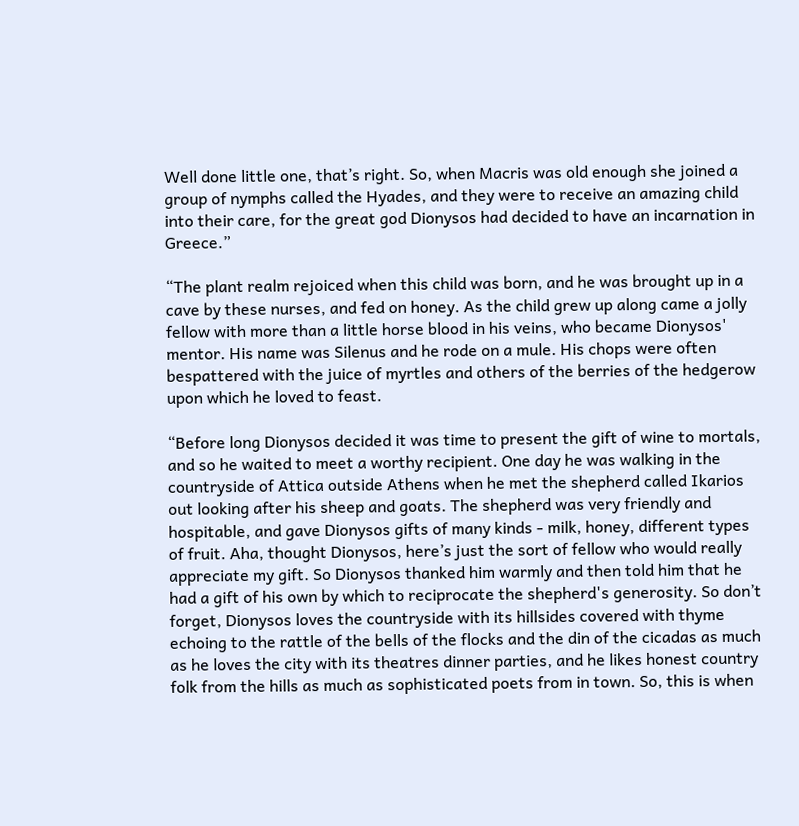Well done little one, that’s right. So, when Macris was old enough she joined a group of nymphs called the Hyades, and they were to receive an amazing child into their care, for the great god Dionysos had decided to have an incarnation in Greece.”

“The plant realm rejoiced when this child was born, and he was brought up in a cave by these nurses, and fed on honey. As the child grew up along came a jolly fellow with more than a little horse blood in his veins, who became Dionysos' mentor. His name was Silenus and he rode on a mule. His chops were often bespattered with the juice of myrtles and others of the berries of the hedgerow upon which he loved to feast.

“Before long Dionysos decided it was time to present the gift of wine to mortals, and so he waited to meet a worthy recipient. One day he was walking in the countryside of Attica outside Athens when he met the shepherd called Ikarios out looking after his sheep and goats. The shepherd was very friendly and hospitable, and gave Dionysos gifts of many kinds - milk, honey, different types of fruit. Aha, thought Dionysos, here’s just the sort of fellow who would really appreciate my gift. So Dionysos thanked him warmly and then told him that he had a gift of his own by which to reciprocate the shepherd's generosity. So don’t forget, Dionysos loves the countryside with its hillsides covered with thyme echoing to the rattle of the bells of the flocks and the din of the cicadas as much as he loves the city with its theatres dinner parties, and he likes honest country folk from the hills as much as sophisticated poets from in town. So, this is when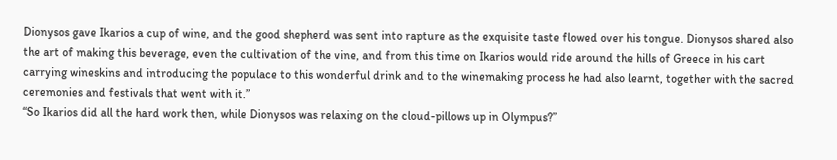Dionysos gave Ikarios a cup of wine, and the good shepherd was sent into rapture as the exquisite taste flowed over his tongue. Dionysos shared also the art of making this beverage, even the cultivation of the vine, and from this time on Ikarios would ride around the hills of Greece in his cart carrying wineskins and introducing the populace to this wonderful drink and to the winemaking process he had also learnt, together with the sacred ceremonies and festivals that went with it.”
“So Ikarios did all the hard work then, while Dionysos was relaxing on the cloud-pillows up in Olympus?”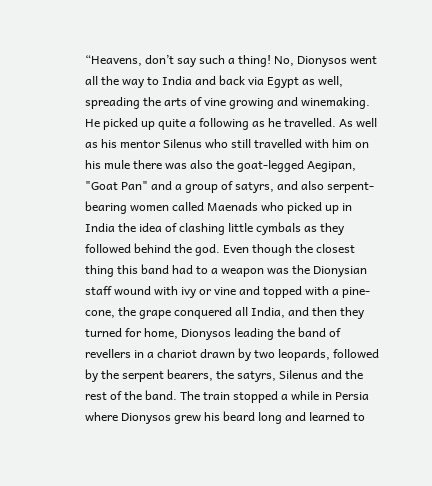“Heavens, don’t say such a thing! No, Dionysos went all the way to India and back via Egypt as well, spreading the arts of vine growing and winemaking. He picked up quite a following as he travelled. As well as his mentor Silenus who still travelled with him on his mule there was also the goat-legged Aegipan, "Goat Pan" and a group of satyrs, and also serpent-bearing women called Maenads who picked up in India the idea of clashing little cymbals as they followed behind the god. Even though the closest thing this band had to a weapon was the Dionysian staff wound with ivy or vine and topped with a pine-cone, the grape conquered all India, and then they turned for home, Dionysos leading the band of revellers in a chariot drawn by two leopards, followed by the serpent bearers, the satyrs, Silenus and the rest of the band. The train stopped a while in Persia where Dionysos grew his beard long and learned to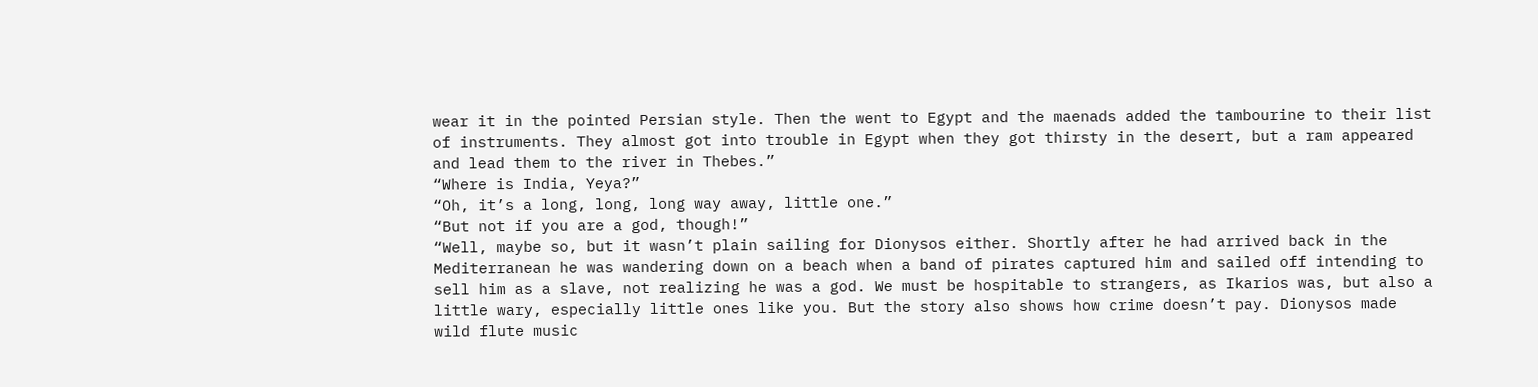wear it in the pointed Persian style. Then the went to Egypt and the maenads added the tambourine to their list of instruments. They almost got into trouble in Egypt when they got thirsty in the desert, but a ram appeared and lead them to the river in Thebes.”
“Where is India, Yeya?”
“Oh, it’s a long, long, long way away, little one.”
“But not if you are a god, though!”
“Well, maybe so, but it wasn’t plain sailing for Dionysos either. Shortly after he had arrived back in the Mediterranean he was wandering down on a beach when a band of pirates captured him and sailed off intending to sell him as a slave, not realizing he was a god. We must be hospitable to strangers, as Ikarios was, but also a little wary, especially little ones like you. But the story also shows how crime doesn’t pay. Dionysos made wild flute music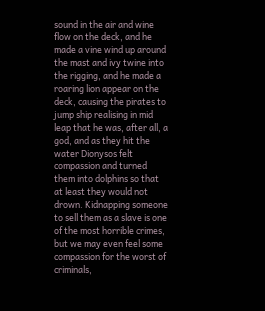sound in the air and wine flow on the deck, and he made a vine wind up around the mast and ivy twine into the rigging, and he made a roaring lion appear on the deck, causing the pirates to jump ship realising in mid leap that he was, after all, a god, and as they hit the water Dionysos felt compassion and turned them into dolphins so that at least they would not drown. Kidnapping someone to sell them as a slave is one of the most horrible crimes, but we may even feel some compassion for the worst of criminals,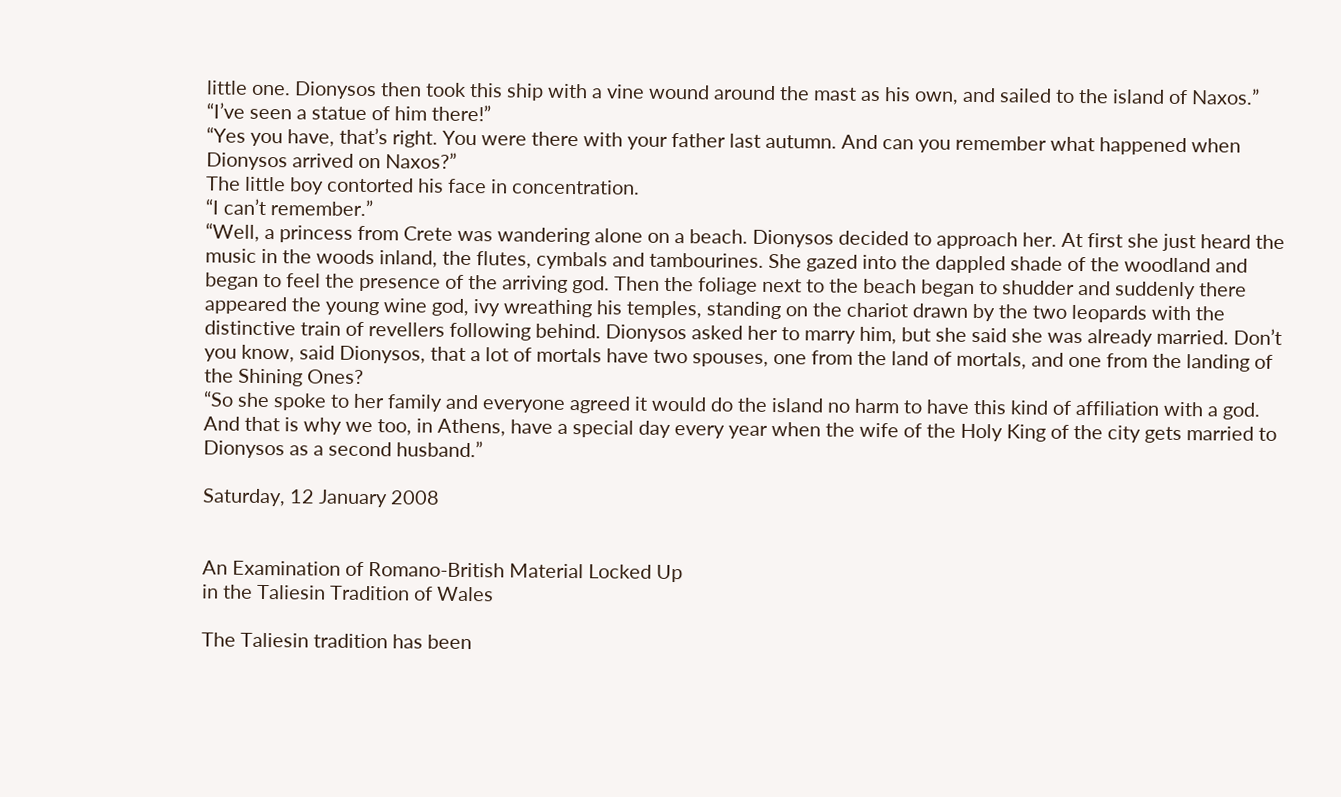little one. Dionysos then took this ship with a vine wound around the mast as his own, and sailed to the island of Naxos.”
“I’ve seen a statue of him there!”
“Yes you have, that’s right. You were there with your father last autumn. And can you remember what happened when Dionysos arrived on Naxos?”
The little boy contorted his face in concentration.
“I can’t remember.”
“Well, a princess from Crete was wandering alone on a beach. Dionysos decided to approach her. At first she just heard the music in the woods inland, the flutes, cymbals and tambourines. She gazed into the dappled shade of the woodland and began to feel the presence of the arriving god. Then the foliage next to the beach began to shudder and suddenly there appeared the young wine god, ivy wreathing his temples, standing on the chariot drawn by the two leopards with the distinctive train of revellers following behind. Dionysos asked her to marry him, but she said she was already married. Don’t you know, said Dionysos, that a lot of mortals have two spouses, one from the land of mortals, and one from the landing of the Shining Ones?
“So she spoke to her family and everyone agreed it would do the island no harm to have this kind of affiliation with a god. And that is why we too, in Athens, have a special day every year when the wife of the Holy King of the city gets married to Dionysos as a second husband.”

Saturday, 12 January 2008


An Examination of Romano-British Material Locked Up
in the Taliesin Tradition of Wales

The Taliesin tradition has been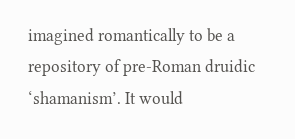imagined romantically to be a repository of pre-Roman druidic ‘shamanism’. It would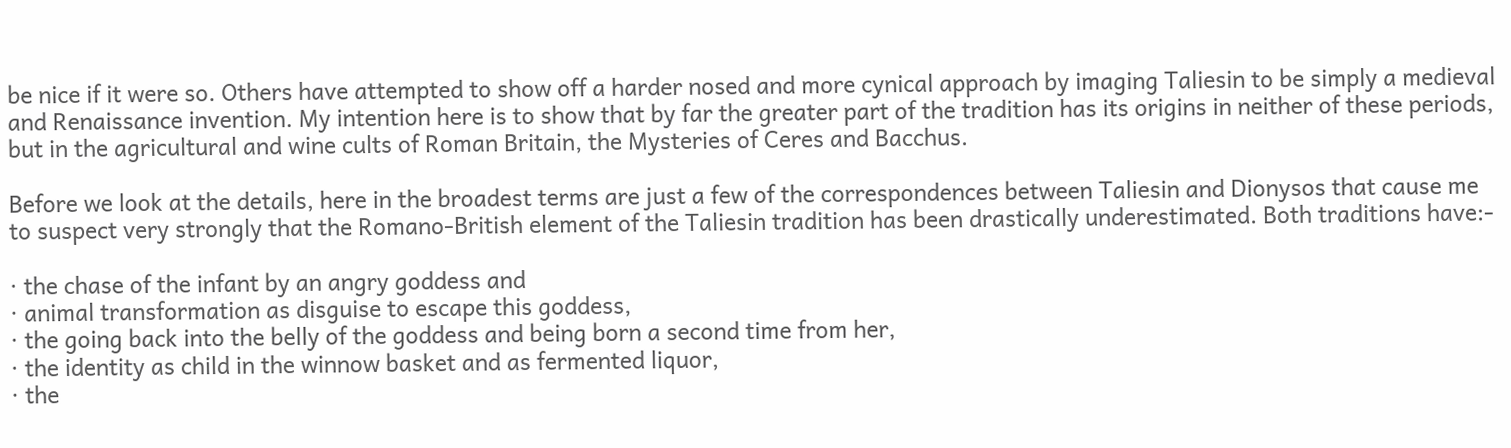be nice if it were so. Others have attempted to show off a harder nosed and more cynical approach by imaging Taliesin to be simply a medieval and Renaissance invention. My intention here is to show that by far the greater part of the tradition has its origins in neither of these periods, but in the agricultural and wine cults of Roman Britain, the Mysteries of Ceres and Bacchus.

Before we look at the details, here in the broadest terms are just a few of the correspondences between Taliesin and Dionysos that cause me to suspect very strongly that the Romano-British element of the Taliesin tradition has been drastically underestimated. Both traditions have:-

· the chase of the infant by an angry goddess and
· animal transformation as disguise to escape this goddess,
· the going back into the belly of the goddess and being born a second time from her,
· the identity as child in the winnow basket and as fermented liquor,
· the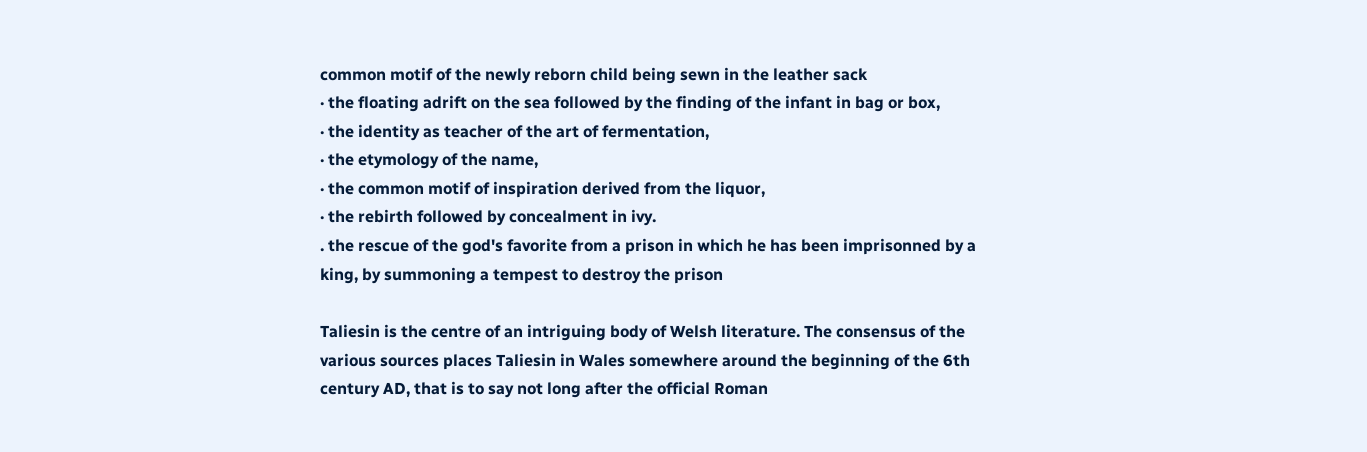common motif of the newly reborn child being sewn in the leather sack
· the floating adrift on the sea followed by the finding of the infant in bag or box,
· the identity as teacher of the art of fermentation,
· the etymology of the name,
· the common motif of inspiration derived from the liquor,
· the rebirth followed by concealment in ivy.
. the rescue of the god's favorite from a prison in which he has been imprisonned by a king, by summoning a tempest to destroy the prison

Taliesin is the centre of an intriguing body of Welsh literature. The consensus of the various sources places Taliesin in Wales somewhere around the beginning of the 6th century AD, that is to say not long after the official Roman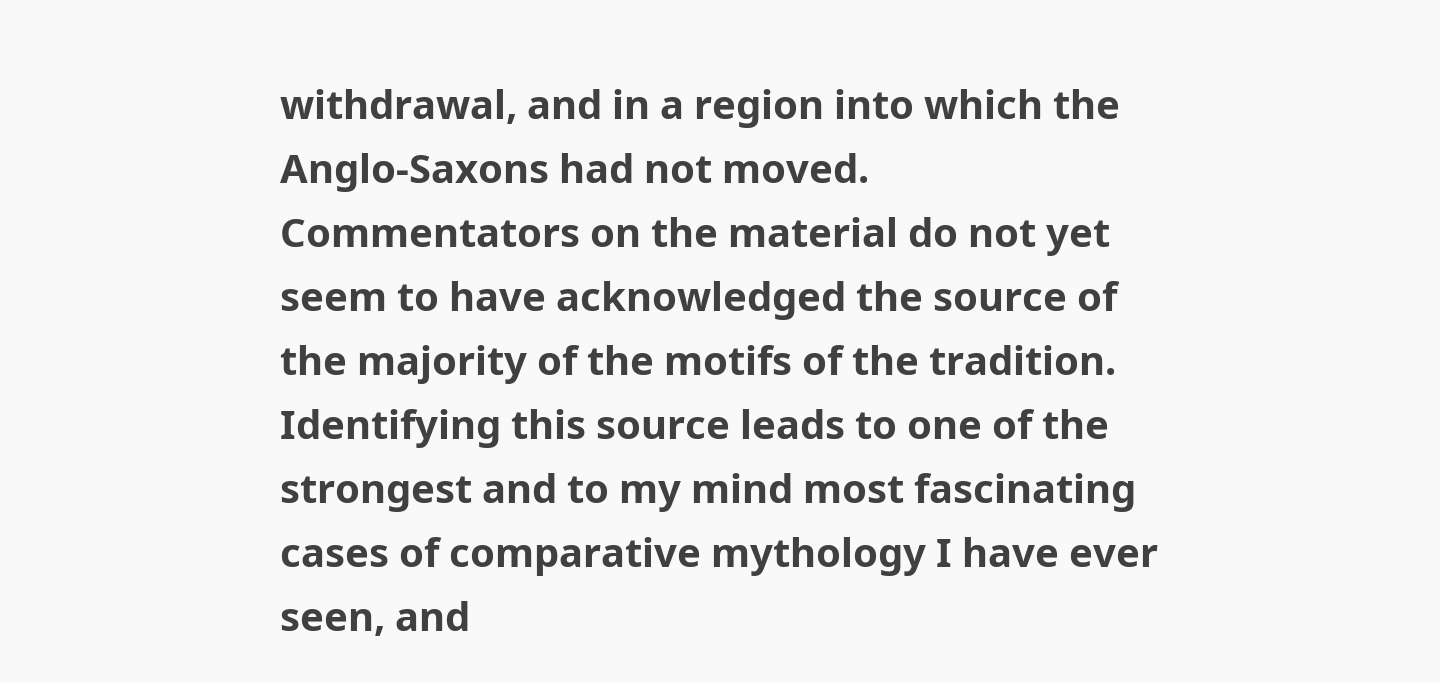withdrawal, and in a region into which the Anglo-Saxons had not moved. Commentators on the material do not yet seem to have acknowledged the source of the majority of the motifs of the tradition. Identifying this source leads to one of the strongest and to my mind most fascinating cases of comparative mythology I have ever seen, and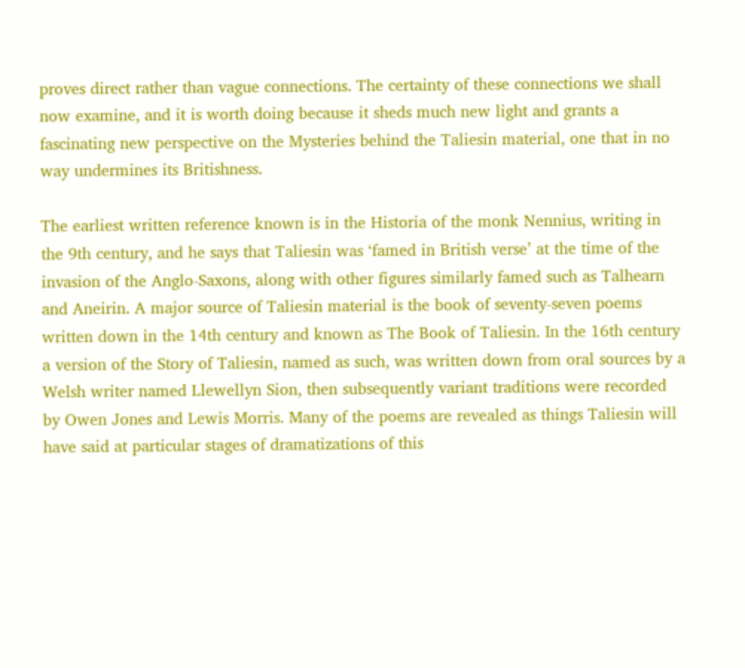proves direct rather than vague connections. The certainty of these connections we shall now examine, and it is worth doing because it sheds much new light and grants a fascinating new perspective on the Mysteries behind the Taliesin material, one that in no way undermines its Britishness.

The earliest written reference known is in the Historia of the monk Nennius, writing in the 9th century, and he says that Taliesin was ‘famed in British verse’ at the time of the invasion of the Anglo-Saxons, along with other figures similarly famed such as Talhearn and Aneirin. A major source of Taliesin material is the book of seventy-seven poems written down in the 14th century and known as The Book of Taliesin. In the 16th century a version of the Story of Taliesin, named as such, was written down from oral sources by a Welsh writer named Llewellyn Sion, then subsequently variant traditions were recorded by Owen Jones and Lewis Morris. Many of the poems are revealed as things Taliesin will have said at particular stages of dramatizations of this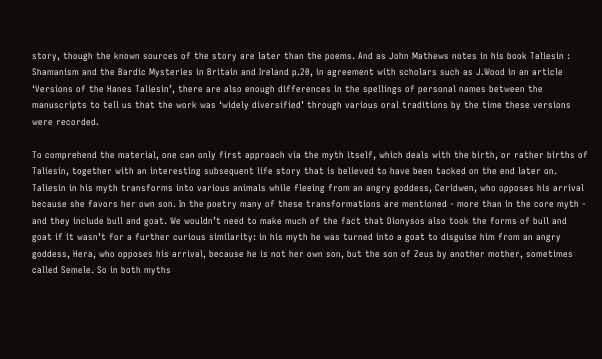story, though the known sources of the story are later than the poems. And as John Mathews notes in his book Taliesin : Shamanism and the Bardic Mysteries in Britain and Ireland p.20, in agreement with scholars such as J.Wood in an article ‘Versions of the Hanes Taliesin’, there are also enough differences in the spellings of personal names between the manuscripts to tell us that the work was ‘widely diversified’ through various oral traditions by the time these versions were recorded.

To comprehend the material, one can only first approach via the myth itself, which deals with the birth, or rather births of Taliesin, together with an interesting subsequent life story that is believed to have been tacked on the end later on. Taliesin in his myth transforms into various animals while fleeing from an angry goddess, Ceridwen, who opposes his arrival because she favors her own son. In the poetry many of these transformations are mentioned - more than in the core myth - and they include bull and goat. We wouldn’t need to make much of the fact that Dionysos also took the forms of bull and goat if it wasn’t for a further curious similarity: in his myth he was turned into a goat to disguise him from an angry goddess, Hera, who opposes his arrival, because he is not her own son, but the son of Zeus by another mother, sometimes called Semele. So in both myths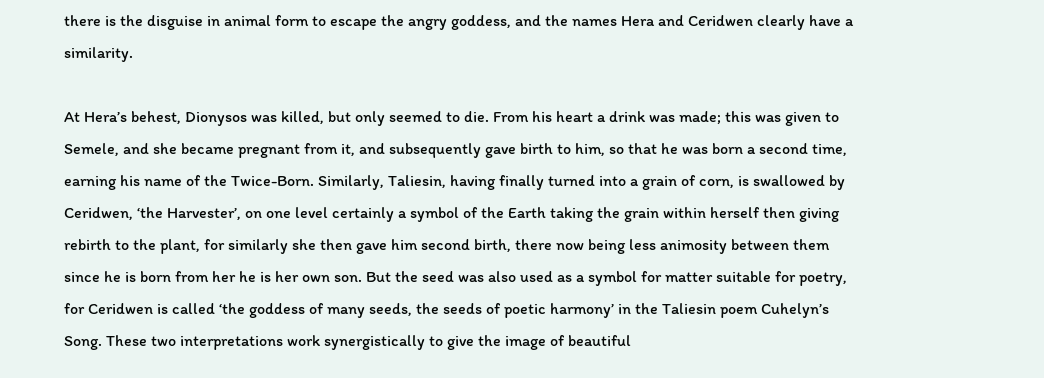there is the disguise in animal form to escape the angry goddess, and the names Hera and Ceridwen clearly have a similarity.

At Hera’s behest, Dionysos was killed, but only seemed to die. From his heart a drink was made; this was given to Semele, and she became pregnant from it, and subsequently gave birth to him, so that he was born a second time, earning his name of the Twice-Born. Similarly, Taliesin, having finally turned into a grain of corn, is swallowed by Ceridwen, ‘the Harvester’, on one level certainly a symbol of the Earth taking the grain within herself then giving rebirth to the plant, for similarly she then gave him second birth, there now being less animosity between them since he is born from her he is her own son. But the seed was also used as a symbol for matter suitable for poetry, for Ceridwen is called ‘the goddess of many seeds, the seeds of poetic harmony’ in the Taliesin poem Cuhelyn’s Song. These two interpretations work synergistically to give the image of beautiful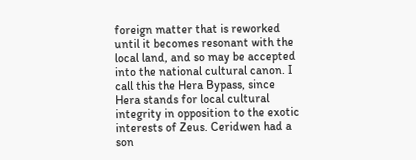foreign matter that is reworked until it becomes resonant with the local land, and so may be accepted into the national cultural canon. I call this the Hera Bypass, since Hera stands for local cultural integrity in opposition to the exotic interests of Zeus. Ceridwen had a son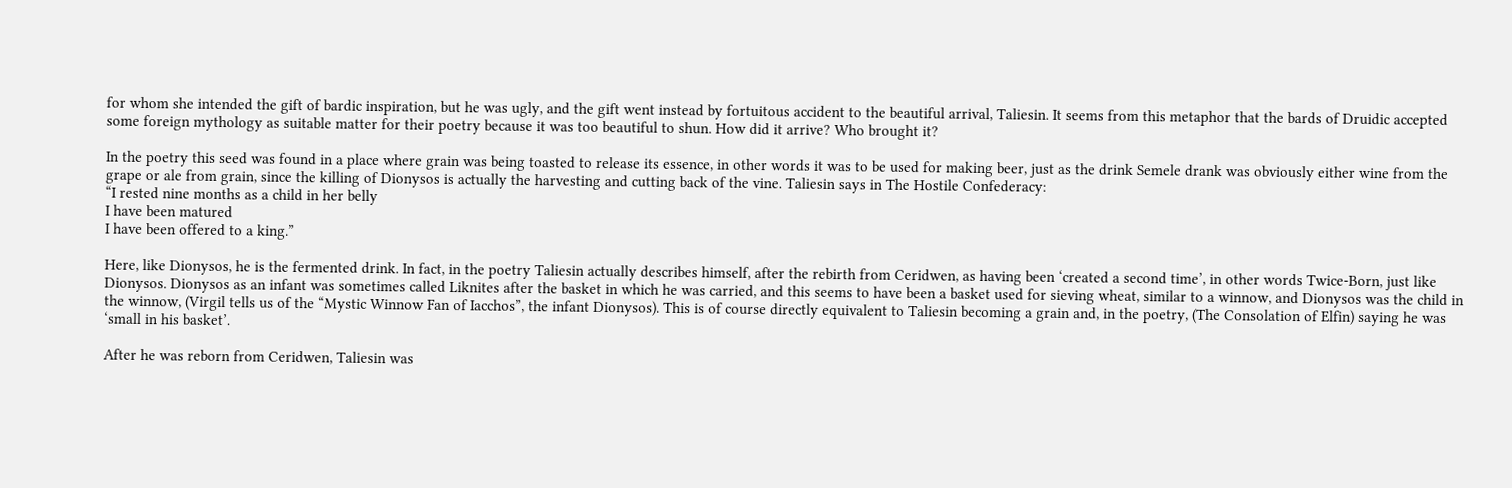for whom she intended the gift of bardic inspiration, but he was ugly, and the gift went instead by fortuitous accident to the beautiful arrival, Taliesin. It seems from this metaphor that the bards of Druidic accepted some foreign mythology as suitable matter for their poetry because it was too beautiful to shun. How did it arrive? Who brought it?

In the poetry this seed was found in a place where grain was being toasted to release its essence, in other words it was to be used for making beer, just as the drink Semele drank was obviously either wine from the grape or ale from grain, since the killing of Dionysos is actually the harvesting and cutting back of the vine. Taliesin says in The Hostile Confederacy:
“I rested nine months as a child in her belly
I have been matured
I have been offered to a king.”

Here, like Dionysos, he is the fermented drink. In fact, in the poetry Taliesin actually describes himself, after the rebirth from Ceridwen, as having been ‘created a second time’, in other words Twice-Born, just like Dionysos. Dionysos as an infant was sometimes called Liknites after the basket in which he was carried, and this seems to have been a basket used for sieving wheat, similar to a winnow, and Dionysos was the child in the winnow, (Virgil tells us of the “Mystic Winnow Fan of Iacchos”, the infant Dionysos). This is of course directly equivalent to Taliesin becoming a grain and, in the poetry, (The Consolation of Elfin) saying he was ‘small in his basket’.

After he was reborn from Ceridwen, Taliesin was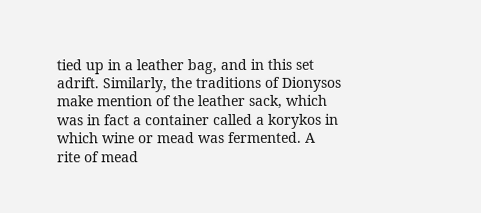tied up in a leather bag, and in this set adrift. Similarly, the traditions of Dionysos make mention of the leather sack, which was in fact a container called a korykos in which wine or mead was fermented. A rite of mead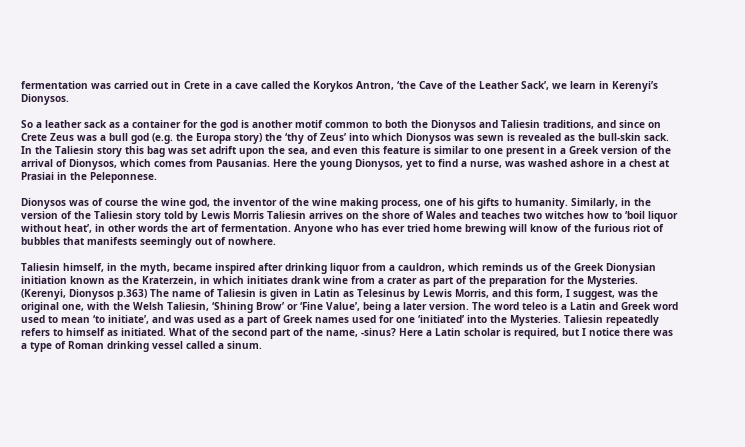fermentation was carried out in Crete in a cave called the Korykos Antron, ‘the Cave of the Leather Sack’, we learn in Kerenyi’s Dionysos.

So a leather sack as a container for the god is another motif common to both the Dionysos and Taliesin traditions, and since on Crete Zeus was a bull god (e.g. the Europa story) the ‘thy of Zeus’ into which Dionysos was sewn is revealed as the bull-skin sack. In the Taliesin story this bag was set adrift upon the sea, and even this feature is similar to one present in a Greek version of the arrival of Dionysos, which comes from Pausanias. Here the young Dionysos, yet to find a nurse, was washed ashore in a chest at Prasiai in the Peleponnese.

Dionysos was of course the wine god, the inventor of the wine making process, one of his gifts to humanity. Similarly, in the version of the Taliesin story told by Lewis Morris Taliesin arrives on the shore of Wales and teaches two witches how to ‘boil liquor without heat’, in other words the art of fermentation. Anyone who has ever tried home brewing will know of the furious riot of bubbles that manifests seemingly out of nowhere.

Taliesin himself, in the myth, became inspired after drinking liquor from a cauldron, which reminds us of the Greek Dionysian initiation known as the Kraterzein, in which initiates drank wine from a crater as part of the preparation for the Mysteries. (Kerenyi, Dionysos p.363) The name of Taliesin is given in Latin as Telesinus by Lewis Morris, and this form, I suggest, was the original one, with the Welsh Taliesin, ‘Shining Brow’ or ‘Fine Value’, being a later version. The word teleo is a Latin and Greek word used to mean ‘to initiate’, and was used as a part of Greek names used for one ‘initiated’ into the Mysteries. Taliesin repeatedly refers to himself as initiated. What of the second part of the name, -sinus? Here a Latin scholar is required, but I notice there was a type of Roman drinking vessel called a sinum.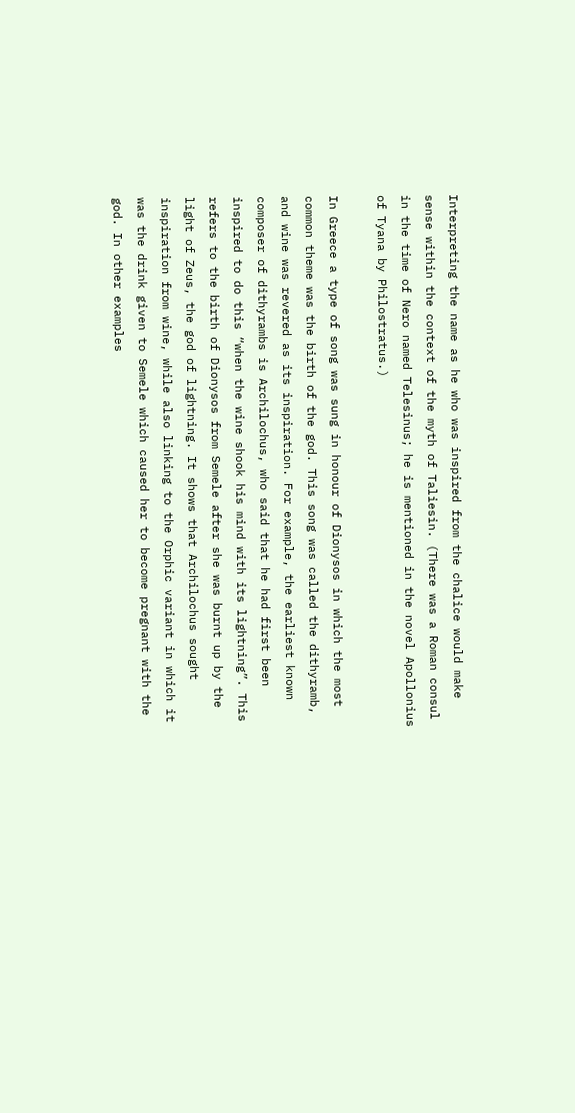Interpreting the name as he who was inspired from the chalice would make sense within the context of the myth of Taliesin. (There was a Roman consul in the time of Nero named Telesinus; he is mentioned in the novel Apollonius of Tyana by Philostratus.)

In Greece a type of song was sung in honour of Dionysos in which the most common theme was the birth of the god. This song was called the dithyramb, and wine was revered as its inspiration. For example, the earliest known composer of dithyrambs is Archilochus, who said that he had first been inspired to do this “when the wine shook his mind with its lightning”. This refers to the birth of Dionysos from Semele after she was burnt up by the light of Zeus, the god of lightning. It shows that Archilochus sought inspiration from wine, while also linking to the Orphic variant in which it was the drink given to Semele which caused her to become pregnant with the god. In other examples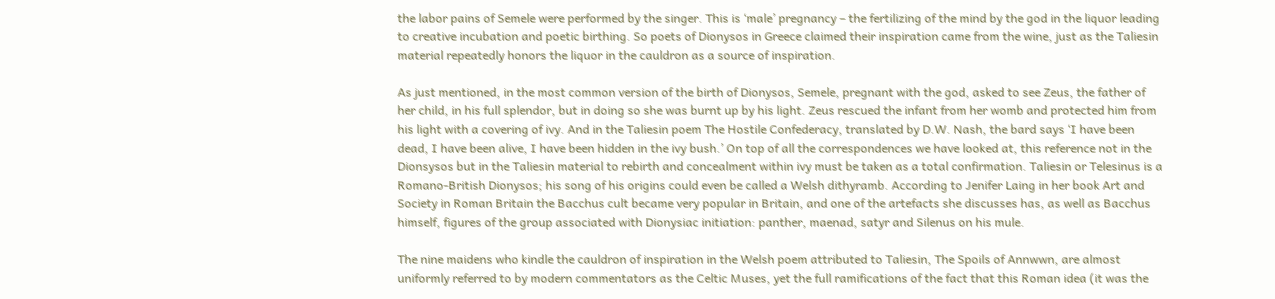the labor pains of Semele were performed by the singer. This is ‘male’ pregnancy – the fertilizing of the mind by the god in the liquor leading to creative incubation and poetic birthing. So poets of Dionysos in Greece claimed their inspiration came from the wine, just as the Taliesin material repeatedly honors the liquor in the cauldron as a source of inspiration.

As just mentioned, in the most common version of the birth of Dionysos, Semele, pregnant with the god, asked to see Zeus, the father of her child, in his full splendor, but in doing so she was burnt up by his light. Zeus rescued the infant from her womb and protected him from his light with a covering of ivy. And in the Taliesin poem The Hostile Confederacy, translated by D.W. Nash, the bard says ‘I have been dead, I have been alive, I have been hidden in the ivy bush.’ On top of all the correspondences we have looked at, this reference not in the Dionsysos but in the Taliesin material to rebirth and concealment within ivy must be taken as a total confirmation. Taliesin or Telesinus is a Romano-British Dionysos; his song of his origins could even be called a Welsh dithyramb. According to Jenifer Laing in her book Art and Society in Roman Britain the Bacchus cult became very popular in Britain, and one of the artefacts she discusses has, as well as Bacchus himself, figures of the group associated with Dionysiac initiation: panther, maenad, satyr and Silenus on his mule.

The nine maidens who kindle the cauldron of inspiration in the Welsh poem attributed to Taliesin, The Spoils of Annwwn, are almost uniformly referred to by modern commentators as the Celtic Muses, yet the full ramifications of the fact that this Roman idea (it was the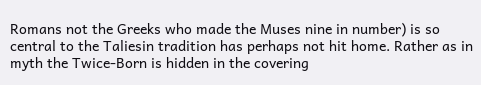Romans not the Greeks who made the Muses nine in number) is so central to the Taliesin tradition has perhaps not hit home. Rather as in myth the Twice-Born is hidden in the covering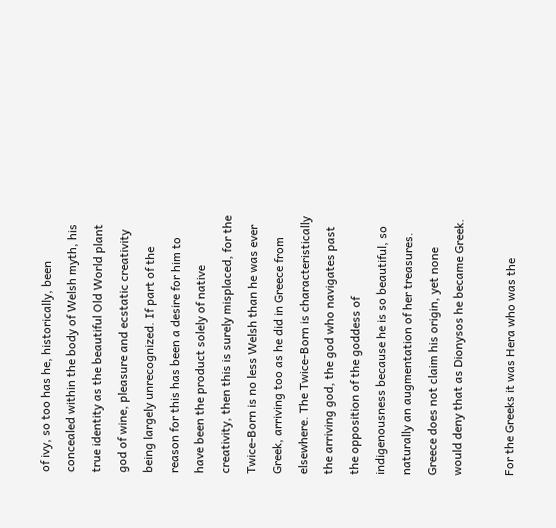of ivy, so too has he, historically, been concealed within the body of Welsh myth, his true identity as the beautiful Old World plant god of wine, pleasure and ecstatic creativity being largely unrecognized. If part of the reason for this has been a desire for him to have been the product solely of native creativity, then this is surely misplaced, for the Twice-Born is no less Welsh than he was ever Greek, arriving too as he did in Greece from elsewhere. The Twice-Born is characteristically the arriving god, the god who navigates past the opposition of the goddess of indigenousness because he is so beautiful, so naturally an augmentation of her treasures. Greece does not claim his origin, yet none would deny that as Dionysos he became Greek.

For the Greeks it was Hera who was the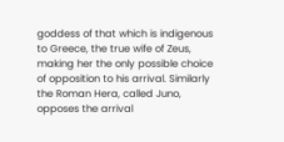goddess of that which is indigenous to Greece, the true wife of Zeus, making her the only possible choice of opposition to his arrival. Similarly the Roman Hera, called Juno, opposes the arrival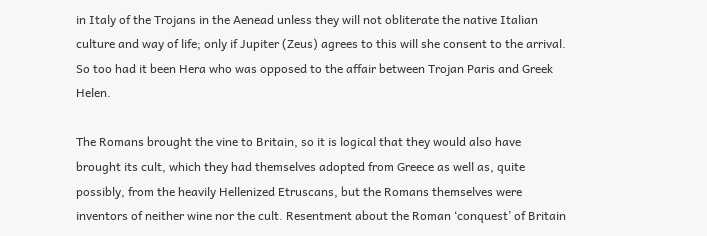in Italy of the Trojans in the Aenead unless they will not obliterate the native Italian culture and way of life; only if Jupiter (Zeus) agrees to this will she consent to the arrival. So too had it been Hera who was opposed to the affair between Trojan Paris and Greek Helen.

The Romans brought the vine to Britain, so it is logical that they would also have brought its cult, which they had themselves adopted from Greece as well as, quite possibly, from the heavily Hellenized Etruscans, but the Romans themselves were inventors of neither wine nor the cult. Resentment about the Roman ‘conquest’ of Britain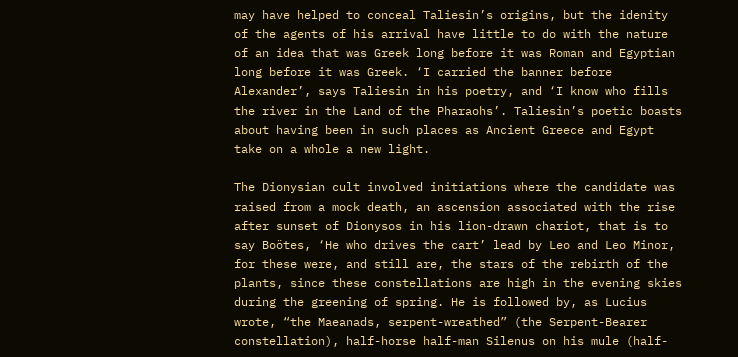may have helped to conceal Taliesin’s origins, but the idenity of the agents of his arrival have little to do with the nature of an idea that was Greek long before it was Roman and Egyptian long before it was Greek. ‘I carried the banner before Alexander’, says Taliesin in his poetry, and ‘I know who fills the river in the Land of the Pharaohs’. Taliesin’s poetic boasts about having been in such places as Ancient Greece and Egypt take on a whole a new light.

The Dionysian cult involved initiations where the candidate was raised from a mock death, an ascension associated with the rise after sunset of Dionysos in his lion-drawn chariot, that is to say Boötes, ‘He who drives the cart’ lead by Leo and Leo Minor, for these were, and still are, the stars of the rebirth of the plants, since these constellations are high in the evening skies during the greening of spring. He is followed by, as Lucius wrote, “the Maeanads, serpent-wreathed” (the Serpent-Bearer constellation), half-horse half-man Silenus on his mule (half-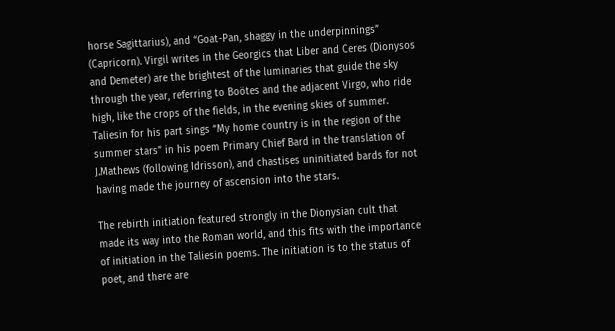horse Sagittarius), and “Goat-Pan, shaggy in the underpinnings” (Capricorn). Virgil writes in the Georgics that Liber and Ceres (Dionysos and Demeter) are the brightest of the luminaries that guide the sky through the year, referring to Boötes and the adjacent Virgo, who ride high, like the crops of the fields, in the evening skies of summer. Taliesin for his part sings “My home country is in the region of the summer stars” in his poem Primary Chief Bard in the translation of J.Mathews (following Idrisson), and chastises uninitiated bards for not having made the journey of ascension into the stars.

The rebirth initiation featured strongly in the Dionysian cult that made its way into the Roman world, and this fits with the importance of initiation in the Taliesin poems. The initiation is to the status of poet, and there are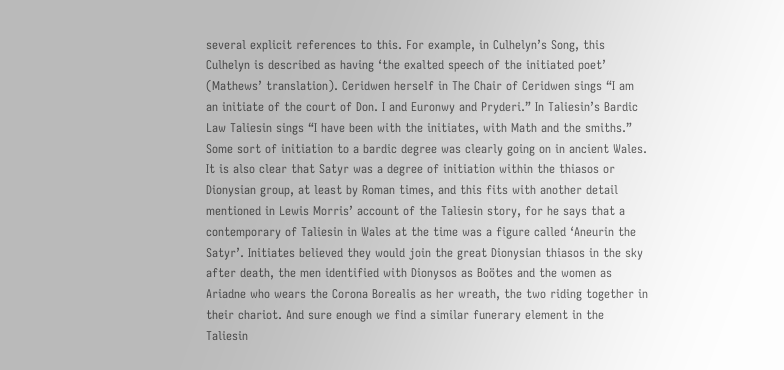several explicit references to this. For example, in Culhelyn’s Song, this Culhelyn is described as having ‘the exalted speech of the initiated poet’ (Mathews’ translation). Ceridwen herself in The Chair of Ceridwen sings “I am an initiate of the court of Don. I and Euronwy and Pryderi.” In Taliesin’s Bardic Law Taliesin sings “I have been with the initiates, with Math and the smiths.” Some sort of initiation to a bardic degree was clearly going on in ancient Wales. It is also clear that Satyr was a degree of initiation within the thiasos or Dionysian group, at least by Roman times, and this fits with another detail mentioned in Lewis Morris’ account of the Taliesin story, for he says that a contemporary of Taliesin in Wales at the time was a figure called ‘Aneurin the Satyr’. Initiates believed they would join the great Dionysian thiasos in the sky after death, the men identified with Dionysos as Boötes and the women as Ariadne who wears the Corona Borealis as her wreath, the two riding together in their chariot. And sure enough we find a similar funerary element in the Taliesin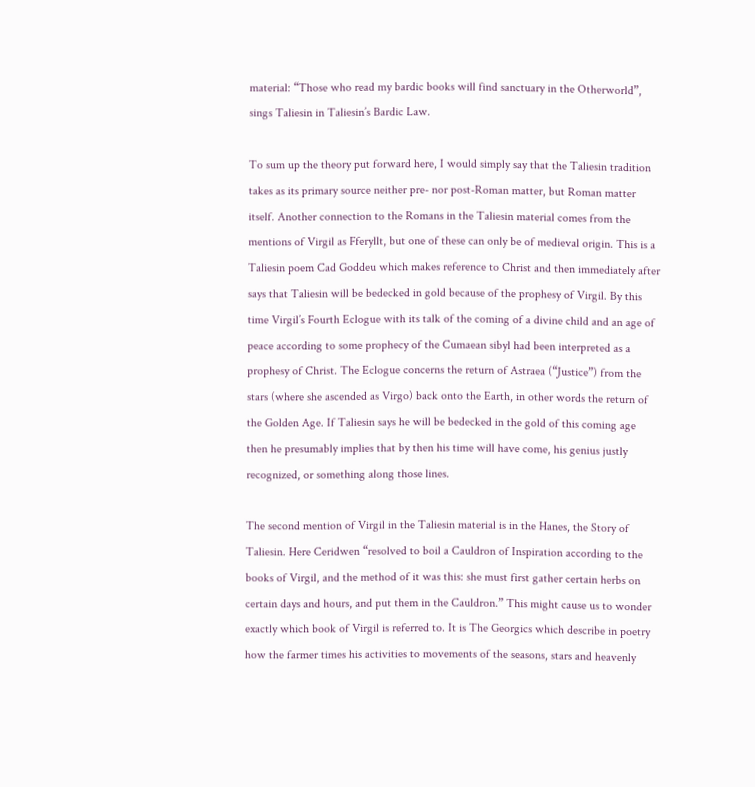material: “Those who read my bardic books will find sanctuary in the Otherworld”, sings Taliesin in Taliesin’s Bardic Law.

To sum up the theory put forward here, I would simply say that the Taliesin tradition takes as its primary source neither pre- nor post-Roman matter, but Roman matter itself. Another connection to the Romans in the Taliesin material comes from the mentions of Virgil as Fferyllt, but one of these can only be of medieval origin. This is a Taliesin poem Cad Goddeu which makes reference to Christ and then immediately after says that Taliesin will be bedecked in gold because of the prophesy of Virgil. By this time Virgil’s Fourth Eclogue with its talk of the coming of a divine child and an age of peace according to some prophecy of the Cumaean sibyl had been interpreted as a prophesy of Christ. The Eclogue concerns the return of Astraea (“Justice”) from the stars (where she ascended as Virgo) back onto the Earth, in other words the return of the Golden Age. If Taliesin says he will be bedecked in the gold of this coming age then he presumably implies that by then his time will have come, his genius justly recognized, or something along those lines.

The second mention of Virgil in the Taliesin material is in the Hanes, the Story of Taliesin. Here Ceridwen “resolved to boil a Cauldron of Inspiration according to the books of Virgil, and the method of it was this: she must first gather certain herbs on certain days and hours, and put them in the Cauldron.” This might cause us to wonder exactly which book of Virgil is referred to. It is The Georgics which describe in poetry how the farmer times his activities to movements of the seasons, stars and heavenly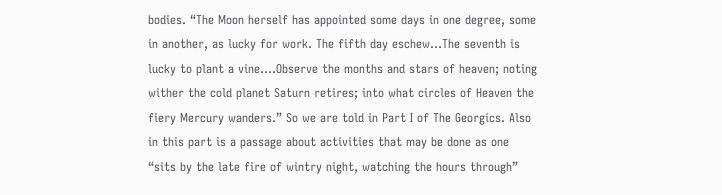bodies. “The Moon herself has appointed some days in one degree, some in another, as lucky for work. The fifth day eschew…The seventh is lucky to plant a vine….Observe the months and stars of heaven; noting wither the cold planet Saturn retires; into what circles of Heaven the fiery Mercury wanders.” So we are told in Part I of The Georgics. Also in this part is a passage about activities that may be done as one “sits by the late fire of wintry night, watching the hours through”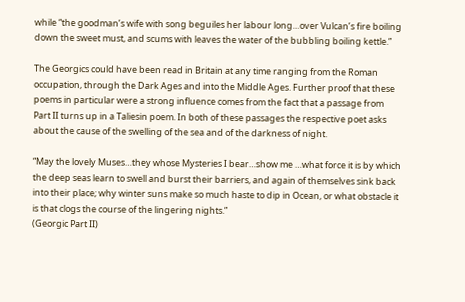while “the goodman’s wife with song beguiles her labour long…over Vulcan’s fire boiling down the sweet must, and scums with leaves the water of the bubbling boiling kettle.”

The Georgics could have been read in Britain at any time ranging from the Roman occupation, through the Dark Ages and into the Middle Ages. Further proof that these poems in particular were a strong influence comes from the fact that a passage from Part II turns up in a Taliesin poem. In both of these passages the respective poet asks about the cause of the swelling of the sea and of the darkness of night.

“May the lovely Muses…they whose Mysteries I bear…show me …what force it is by which the deep seas learn to swell and burst their barriers, and again of themselves sink back into their place; why winter suns make so much haste to dip in Ocean, or what obstacle it is that clogs the course of the lingering nights.”
(Georgic Part II)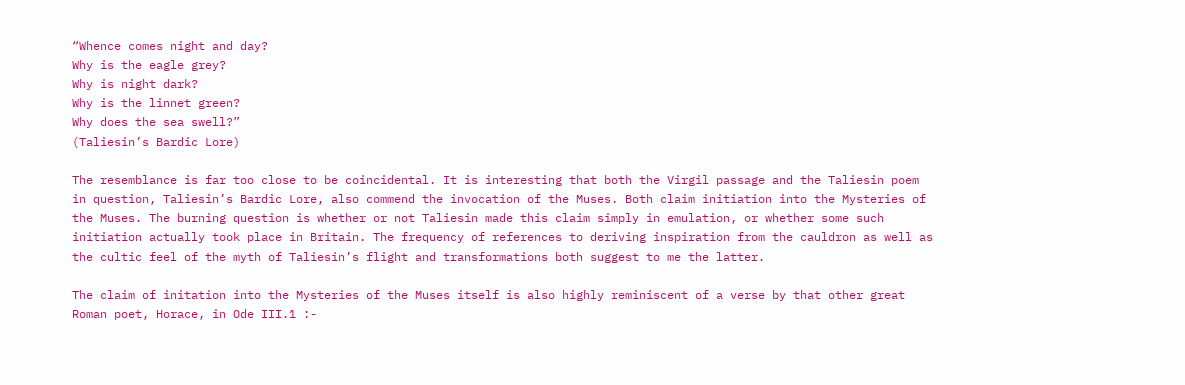“Whence comes night and day?
Why is the eagle grey?
Why is night dark?
Why is the linnet green?
Why does the sea swell?”
(Taliesin’s Bardic Lore)

The resemblance is far too close to be coincidental. It is interesting that both the Virgil passage and the Taliesin poem in question, Taliesin’s Bardic Lore, also commend the invocation of the Muses. Both claim initiation into the Mysteries of the Muses. The burning question is whether or not Taliesin made this claim simply in emulation, or whether some such initiation actually took place in Britain. The frequency of references to deriving inspiration from the cauldron as well as the cultic feel of the myth of Taliesin’s flight and transformations both suggest to me the latter.

The claim of initation into the Mysteries of the Muses itself is also highly reminiscent of a verse by that other great Roman poet, Horace, in Ode III.1 :-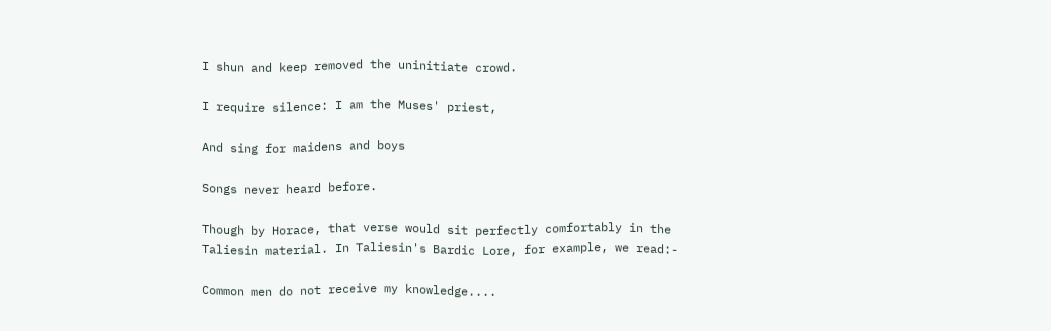I shun and keep removed the uninitiate crowd.

I require silence: I am the Muses' priest,

And sing for maidens and boys

Songs never heard before.

Though by Horace, that verse would sit perfectly comfortably in the Taliesin material. In Taliesin's Bardic Lore, for example, we read:-

Common men do not receive my knowledge....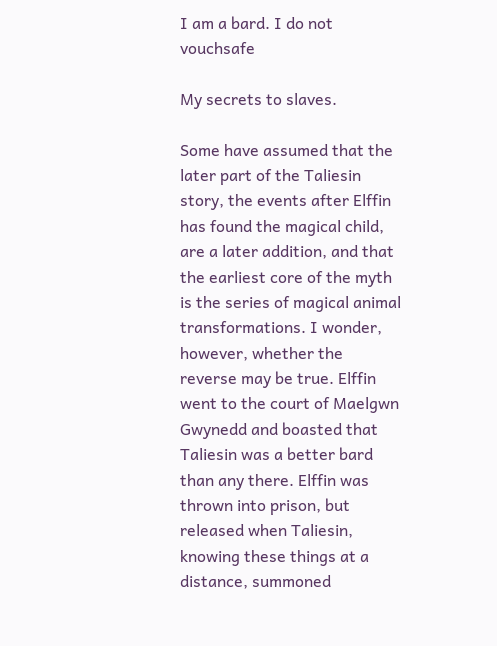I am a bard. I do not vouchsafe

My secrets to slaves.

Some have assumed that the later part of the Taliesin story, the events after Elffin has found the magical child, are a later addition, and that the earliest core of the myth is the series of magical animal transformations. I wonder, however, whether the reverse may be true. Elffin went to the court of Maelgwn Gwynedd and boasted that Taliesin was a better bard than any there. Elffin was thrown into prison, but released when Taliesin, knowing these things at a distance, summoned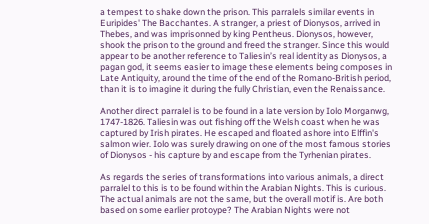a tempest to shake down the prison. This parralels similar events in Euripides' The Bacchantes. A stranger, a priest of Dionysos, arrived in Thebes, and was imprisonned by king Pentheus. Dionysos, however, shook the prison to the ground and freed the stranger. Since this would appear to be another reference to Taliesin’s real identity as Dionysos, a pagan god, it seems easier to image these elements being composes in Late Antiquity, around the time of the end of the Romano-British period, than it is to imagine it during the fully Christian, even the Renaissance.

Another direct parralel is to be found in a late version by Iolo Morganwg, 1747-1826. Taliesin was out fishing off the Welsh coast when he was captured by Irish pirates. He escaped and floated ashore into Elffin's salmon wier. Iolo was surely drawing on one of the most famous stories of Dionysos - his capture by and escape from the Tyrhenian pirates.

As regards the series of transformations into various animals, a direct parralel to this is to be found within the Arabian Nights. This is curious. The actual animals are not the same, but the overall motif is. Are both based on some earlier protoype? The Arabian Nights were not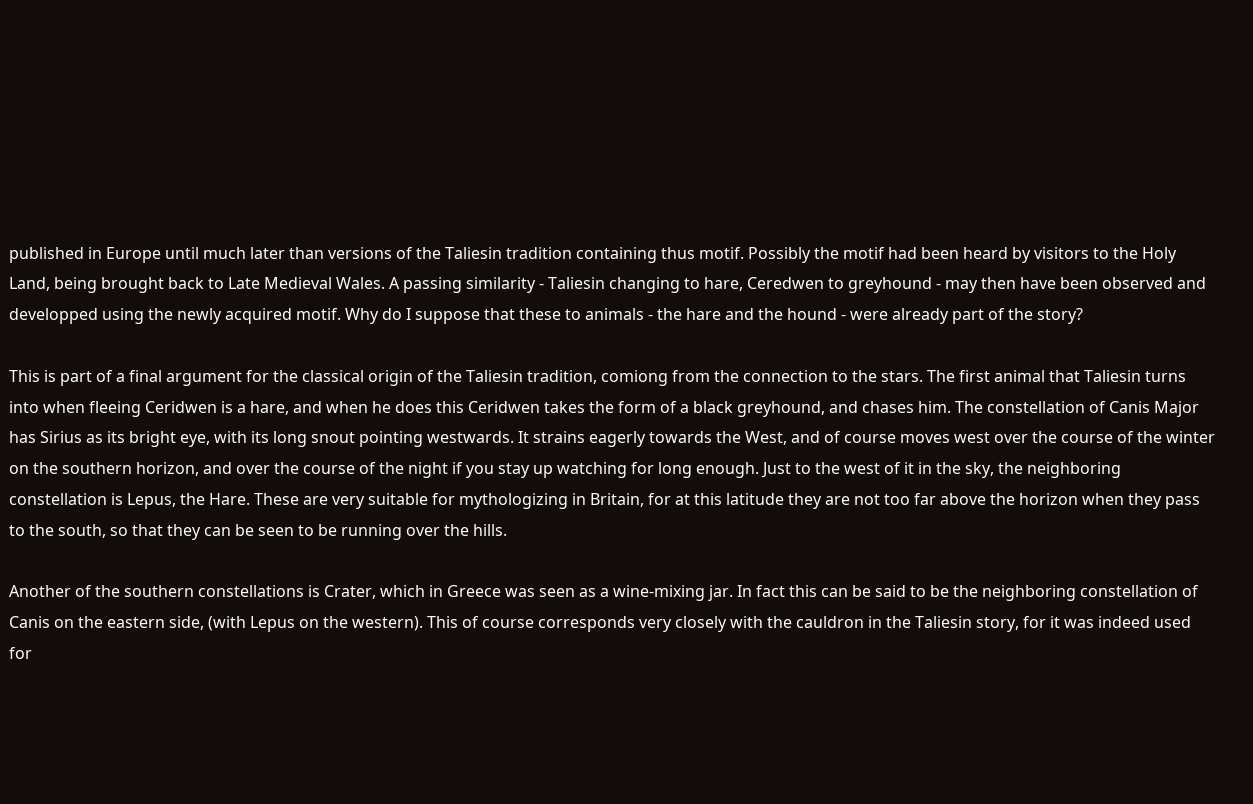published in Europe until much later than versions of the Taliesin tradition containing thus motif. Possibly the motif had been heard by visitors to the Holy Land, being brought back to Late Medieval Wales. A passing similarity - Taliesin changing to hare, Ceredwen to greyhound - may then have been observed and developped using the newly acquired motif. Why do I suppose that these to animals - the hare and the hound - were already part of the story?

This is part of a final argument for the classical origin of the Taliesin tradition, comiong from the connection to the stars. The first animal that Taliesin turns into when fleeing Ceridwen is a hare, and when he does this Ceridwen takes the form of a black greyhound, and chases him. The constellation of Canis Major has Sirius as its bright eye, with its long snout pointing westwards. It strains eagerly towards the West, and of course moves west over the course of the winter on the southern horizon, and over the course of the night if you stay up watching for long enough. Just to the west of it in the sky, the neighboring constellation is Lepus, the Hare. These are very suitable for mythologizing in Britain, for at this latitude they are not too far above the horizon when they pass to the south, so that they can be seen to be running over the hills.

Another of the southern constellations is Crater, which in Greece was seen as a wine-mixing jar. In fact this can be said to be the neighboring constellation of Canis on the eastern side, (with Lepus on the western). This of course corresponds very closely with the cauldron in the Taliesin story, for it was indeed used for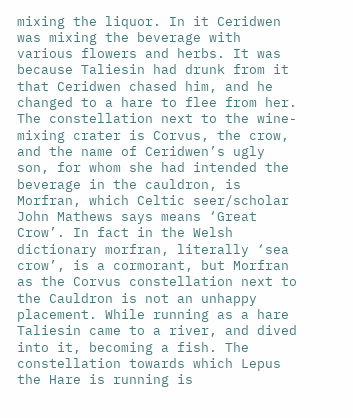mixing the liquor. In it Ceridwen was mixing the beverage with various flowers and herbs. It was because Taliesin had drunk from it that Ceridwen chased him, and he changed to a hare to flee from her. The constellation next to the wine-mixing crater is Corvus, the crow, and the name of Ceridwen’s ugly son, for whom she had intended the beverage in the cauldron, is Morfran, which Celtic seer/scholar John Mathews says means ‘Great Crow’. In fact in the Welsh dictionary morfran, literally ‘sea crow’, is a cormorant, but Morfran as the Corvus constellation next to the Cauldron is not an unhappy placement. While running as a hare Taliesin came to a river, and dived into it, becoming a fish. The constellation towards which Lepus the Hare is running is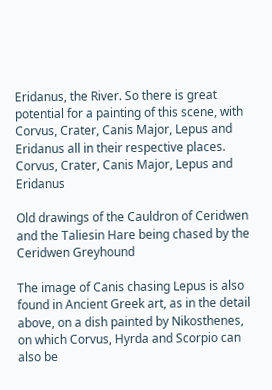Eridanus, the River. So there is great potential for a painting of this scene, with Corvus, Crater, Canis Major, Lepus and Eridanus all in their respective places.
Corvus, Crater, Canis Major, Lepus and Eridanus

Old drawings of the Cauldron of Ceridwen and the Taliesin Hare being chased by the Ceridwen Greyhound

The image of Canis chasing Lepus is also found in Ancient Greek art, as in the detail above, on a dish painted by Nikosthenes, on which Corvus, Hyrda and Scorpio can also be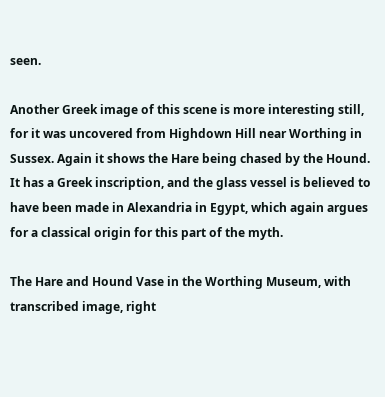seen.

Another Greek image of this scene is more interesting still, for it was uncovered from Highdown Hill near Worthing in Sussex. Again it shows the Hare being chased by the Hound. It has a Greek inscription, and the glass vessel is believed to have been made in Alexandria in Egypt, which again argues for a classical origin for this part of the myth.

The Hare and Hound Vase in the Worthing Museum, with transcribed image, right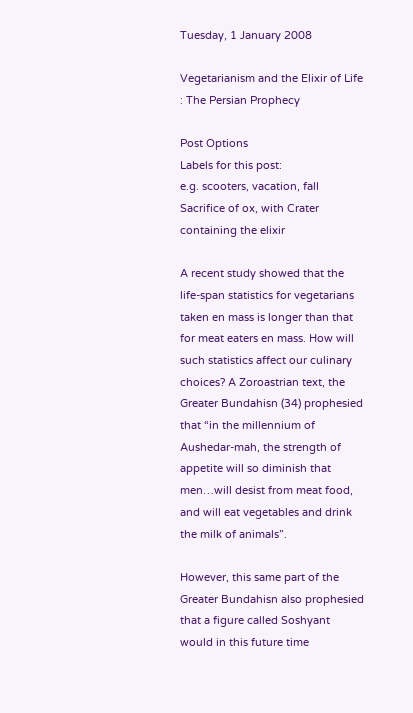Tuesday, 1 January 2008

Vegetarianism and the Elixir of Life : The Persian Prophecy

Post Options
Labels for this post:
e.g. scooters, vacation, fall
Sacrifice of ox, with Crater containing the elixir

A recent study showed that the life-span statistics for vegetarians taken en mass is longer than that for meat eaters en mass. How will such statistics affect our culinary choices? A Zoroastrian text, the Greater Bundahisn (34) prophesied that “in the millennium of Aushedar-mah, the strength of appetite will so diminish that men…will desist from meat food, and will eat vegetables and drink the milk of animals”.

However, this same part of the Greater Bundahisn also prophesied that a figure called Soshyant would in this future time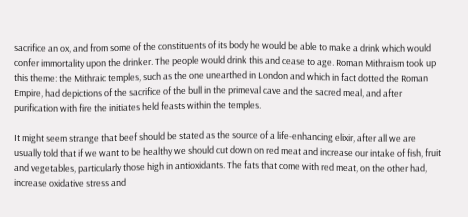sacrifice an ox, and from some of the constituents of its body he would be able to make a drink which would confer immortality upon the drinker. The people would drink this and cease to age. Roman Mithraism took up this theme: the Mithraic temples, such as the one unearthed in London and which in fact dotted the Roman Empire, had depictions of the sacrifice of the bull in the primeval cave and the sacred meal, and after purification with fire the initiates held feasts within the temples.

It might seem strange that beef should be stated as the source of a life-enhancing elixir, after all we are usually told that if we want to be healthy we should cut down on red meat and increase our intake of fish, fruit and vegetables, particularly those high in antioxidants. The fats that come with red meat, on the other had, increase oxidative stress and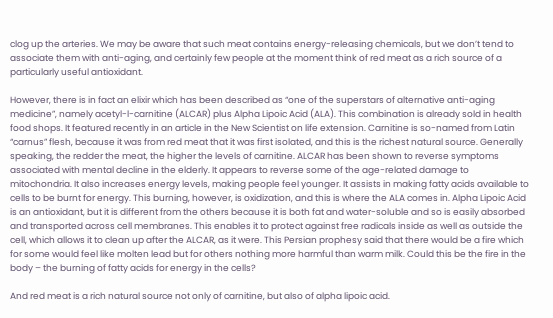clog up the arteries. We may be aware that such meat contains energy-releasing chemicals, but we don’t tend to associate them with anti-aging, and certainly few people at the moment think of red meat as a rich source of a particularly useful antioxidant.

However, there is in fact an elixir which has been described as “one of the superstars of alternative anti-aging medicine”, namely acetyl-l-carnitine (ALCAR) plus Alpha Lipoic Acid (ALA). This combination is already sold in health food shops. It featured recently in an article in the New Scientist on life extension. Carnitine is so-named from Latin “carnus” flesh, because it was from red meat that it was first isolated, and this is the richest natural source. Generally speaking, the redder the meat, the higher the levels of carnitine. ALCAR has been shown to reverse symptoms associated with mental decline in the elderly. It appears to reverse some of the age-related damage to mitochondria. It also increases energy levels, making people feel younger. It assists in making fatty acids available to cells to be burnt for energy. This burning, however, is oxidization, and this is where the ALA comes in. Alpha Lipoic Acid is an antioxidant, but it is different from the others because it is both fat and water-soluble and so is easily absorbed and transported across cell membranes. This enables it to protect against free radicals inside as well as outside the cell, which allows it to clean up after the ALCAR, as it were. This Persian prophesy said that there would be a fire which for some would feel like molten lead but for others nothing more harmful than warm milk. Could this be the fire in the body – the burning of fatty acids for energy in the cells?

And red meat is a rich natural source not only of carnitine, but also of alpha lipoic acid.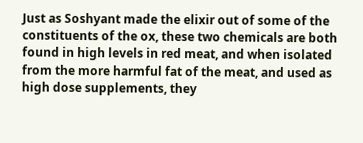Just as Soshyant made the elixir out of some of the constituents of the ox, these two chemicals are both found in high levels in red meat, and when isolated from the more harmful fat of the meat, and used as high dose supplements, they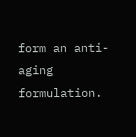form an anti-aging formulation.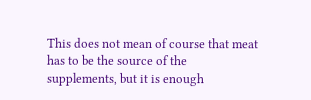This does not mean of course that meat has to be the source of the supplements, but it is enough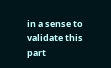in a sense to validate this part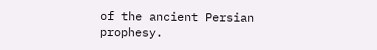of the ancient Persian prophesy.